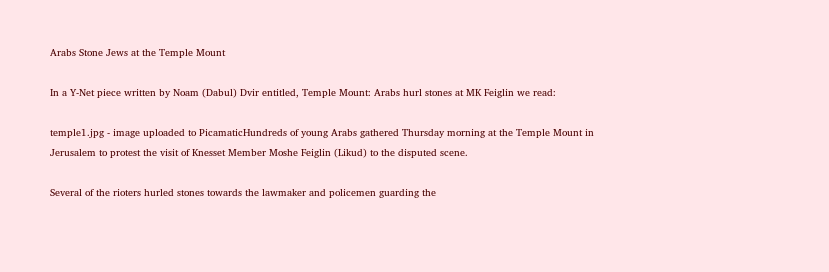Arabs Stone Jews at the Temple Mount

In a Y-Net piece written by Noam (Dabul) Dvir entitled, Temple Mount: Arabs hurl stones at MK Feiglin we read:

temple1.jpg - image uploaded to PicamaticHundreds of young Arabs gathered Thursday morning at the Temple Mount in Jerusalem to protest the visit of Knesset Member Moshe Feiglin (Likud) to the disputed scene.

Several of the rioters hurled stones towards the lawmaker and policemen guarding the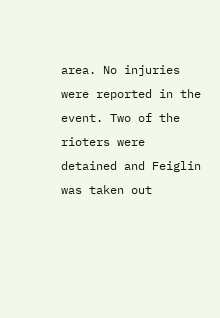area. No injuries were reported in the event. Two of the rioters were detained and Feiglin was taken out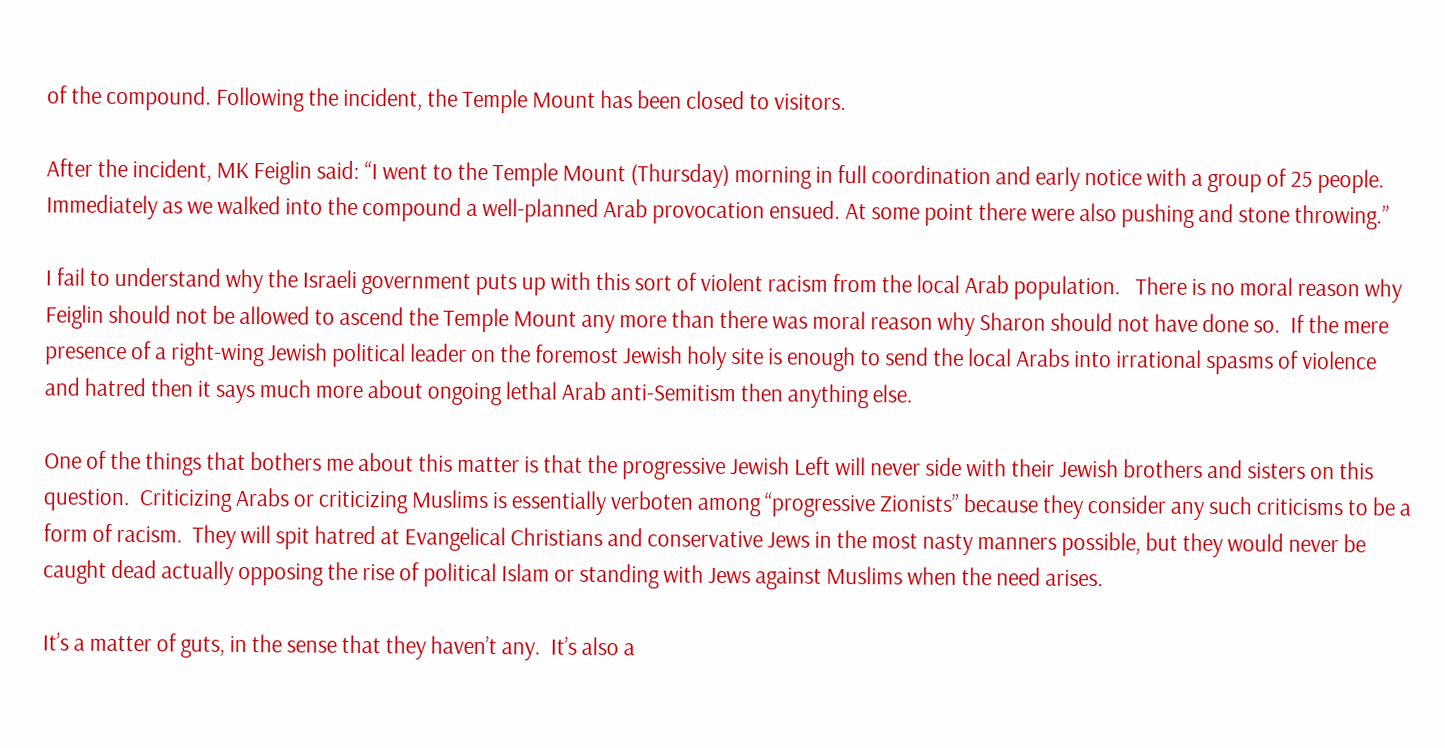of the compound. Following the incident, the Temple Mount has been closed to visitors.

After the incident, MK Feiglin said: “I went to the Temple Mount (Thursday) morning in full coordination and early notice with a group of 25 people. Immediately as we walked into the compound a well-planned Arab provocation ensued. At some point there were also pushing and stone throwing.”

I fail to understand why the Israeli government puts up with this sort of violent racism from the local Arab population.   There is no moral reason why Feiglin should not be allowed to ascend the Temple Mount any more than there was moral reason why Sharon should not have done so.  If the mere presence of a right-wing Jewish political leader on the foremost Jewish holy site is enough to send the local Arabs into irrational spasms of violence and hatred then it says much more about ongoing lethal Arab anti-Semitism then anything else.

One of the things that bothers me about this matter is that the progressive Jewish Left will never side with their Jewish brothers and sisters on this question.  Criticizing Arabs or criticizing Muslims is essentially verboten among “progressive Zionists” because they consider any such criticisms to be a form of racism.  They will spit hatred at Evangelical Christians and conservative Jews in the most nasty manners possible, but they would never be caught dead actually opposing the rise of political Islam or standing with Jews against Muslims when the need arises.

It’s a matter of guts, in the sense that they haven’t any.  It’s also a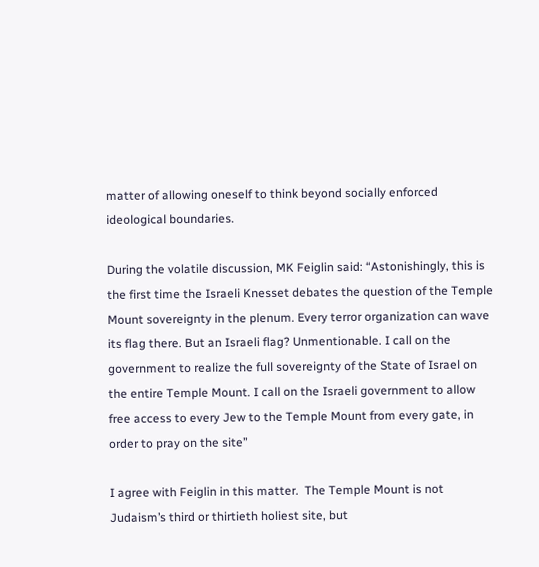matter of allowing oneself to think beyond socially enforced ideological boundaries.

During the volatile discussion, MK Feiglin said: “Astonishingly, this is the first time the Israeli Knesset debates the question of the Temple Mount sovereignty in the plenum. Every terror organization can wave its flag there. But an Israeli flag? Unmentionable. I call on the government to realize the full sovereignty of the State of Israel on the entire Temple Mount. I call on the Israeli government to allow free access to every Jew to the Temple Mount from every gate, in order to pray on the site”

I agree with Feiglin in this matter.  The Temple Mount is not Judaism’s third or thirtieth holiest site, but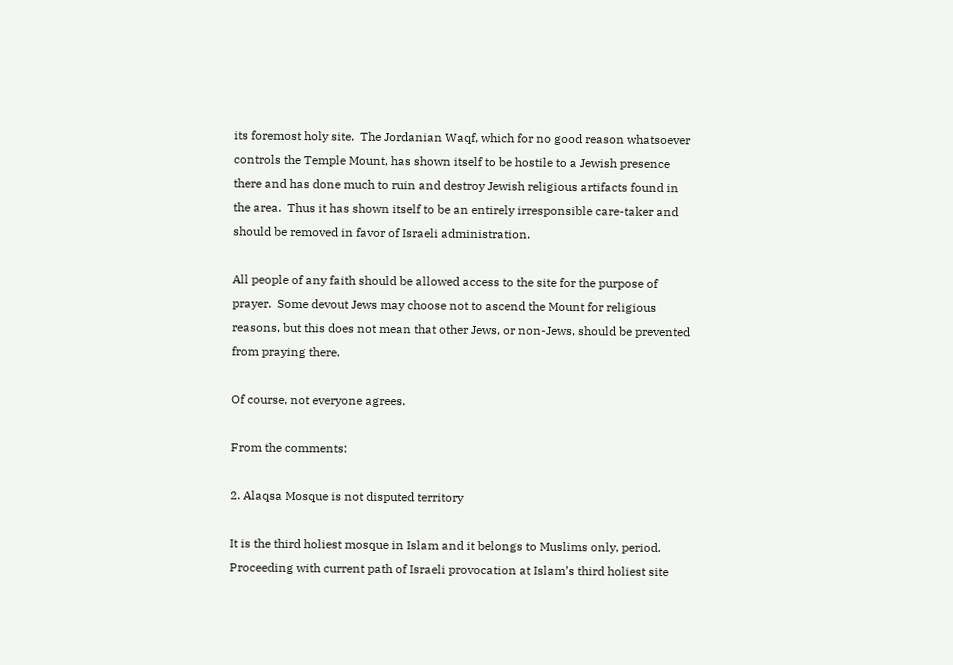its foremost holy site.  The Jordanian Waqf, which for no good reason whatsoever controls the Temple Mount, has shown itself to be hostile to a Jewish presence there and has done much to ruin and destroy Jewish religious artifacts found in the area.  Thus it has shown itself to be an entirely irresponsible care-taker and should be removed in favor of Israeli administration.

All people of any faith should be allowed access to the site for the purpose of prayer.  Some devout Jews may choose not to ascend the Mount for religious reasons, but this does not mean that other Jews, or non-Jews, should be prevented from praying there.

Of course, not everyone agrees.

From the comments:

2. Alaqsa Mosque is not disputed territory

It is the third holiest mosque in Islam and it belongs to Muslims only, period. Proceeding with current path of Israeli provocation at Islam’s third holiest site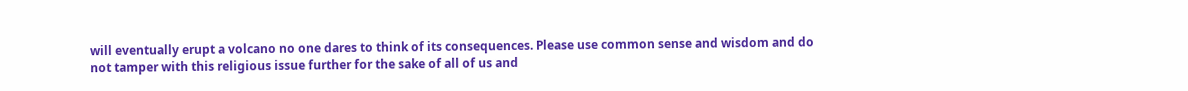will eventually erupt a volcano no one dares to think of its consequences. Please use common sense and wisdom and do not tamper with this religious issue further for the sake of all of us and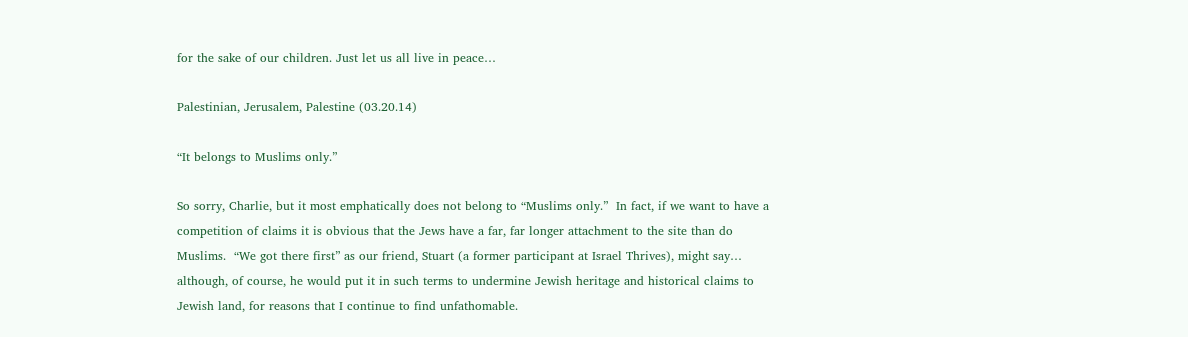for the sake of our children. Just let us all live in peace…

Palestinian, Jerusalem, Palestine (03.20.14)

“It belongs to Muslims only.”

So sorry, Charlie, but it most emphatically does not belong to “Muslims only.”  In fact, if we want to have a competition of claims it is obvious that the Jews have a far, far longer attachment to the site than do Muslims.  “We got there first” as our friend, Stuart (a former participant at Israel Thrives), might say… although, of course, he would put it in such terms to undermine Jewish heritage and historical claims to Jewish land, for reasons that I continue to find unfathomable.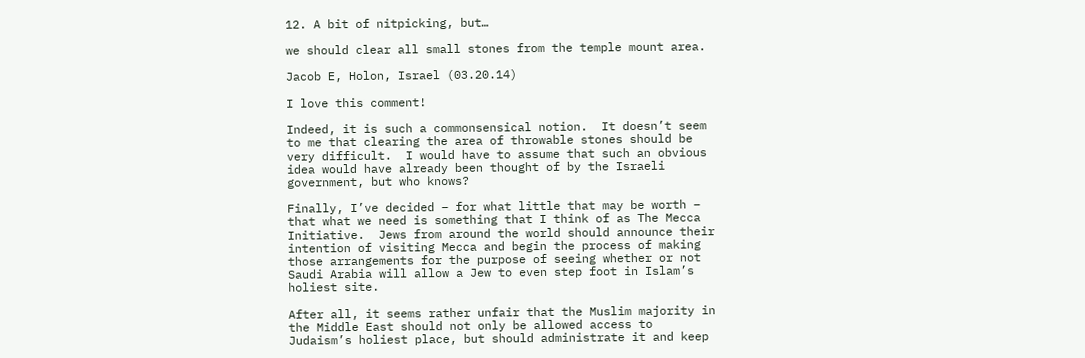12. A bit of nitpicking, but…

we should clear all small stones from the temple mount area.

Jacob E, Holon, Israel (03.20.14)

I love this comment!

Indeed, it is such a commonsensical notion.  It doesn’t seem to me that clearing the area of throwable stones should be very difficult.  I would have to assume that such an obvious idea would have already been thought of by the Israeli government, but who knows?

Finally, I’ve decided – for what little that may be worth – that what we need is something that I think of as The Mecca Initiative.  Jews from around the world should announce their intention of visiting Mecca and begin the process of making those arrangements for the purpose of seeing whether or not Saudi Arabia will allow a Jew to even step foot in Islam’s holiest site.

After all, it seems rather unfair that the Muslim majority in the Middle East should not only be allowed access to Judaism’s holiest place, but should administrate it and keep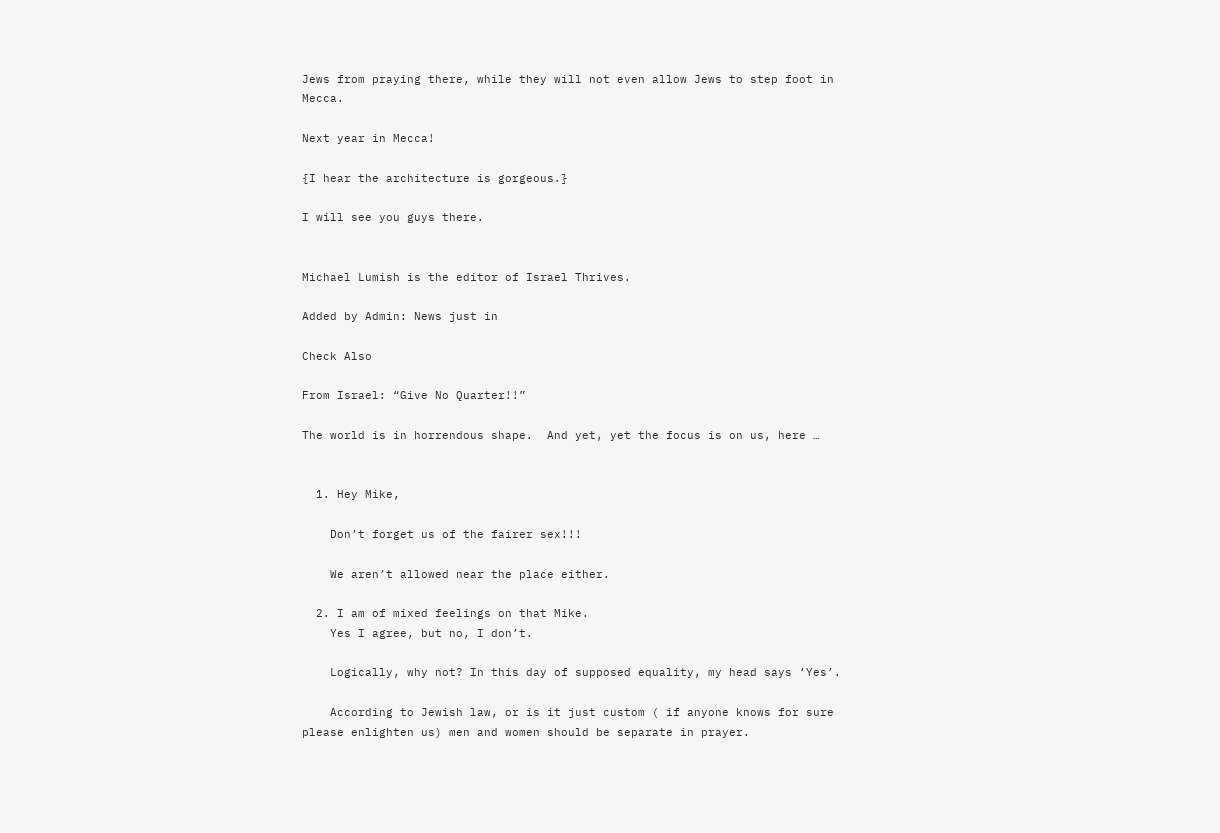Jews from praying there, while they will not even allow Jews to step foot in Mecca.

Next year in Mecca!

{I hear the architecture is gorgeous.}

I will see you guys there.


Michael Lumish is the editor of Israel Thrives.

Added by Admin: News just in

Check Also

From Israel: “Give No Quarter!!”

The world is in horrendous shape.  And yet, yet the focus is on us, here …


  1. Hey Mike,

    Don’t forget us of the fairer sex!!!

    We aren’t allowed near the place either.

  2. I am of mixed feelings on that Mike.
    Yes I agree, but no, I don’t.

    Logically, why not? In this day of supposed equality, my head says ‘Yes’.

    According to Jewish law, or is it just custom ( if anyone knows for sure please enlighten us) men and women should be separate in prayer.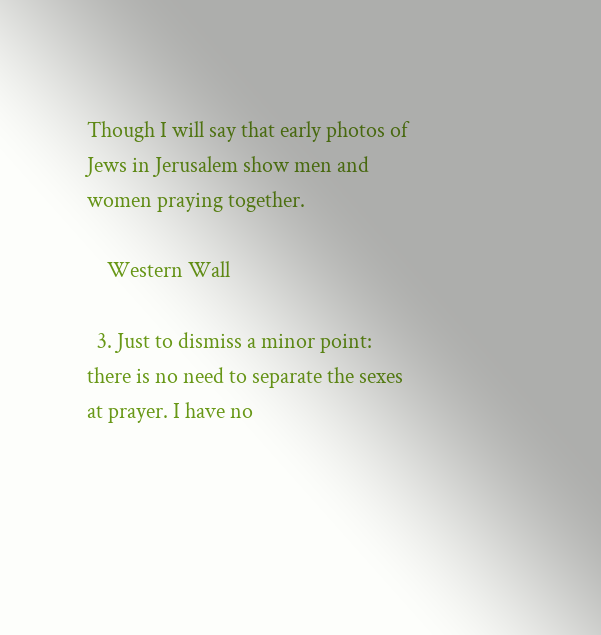Though I will say that early photos of Jews in Jerusalem show men and women praying together.

    Western Wall

  3. Just to dismiss a minor point: there is no need to separate the sexes at prayer. I have no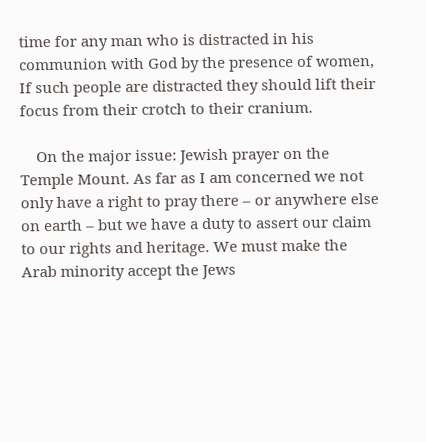time for any man who is distracted in his communion with God by the presence of women, If such people are distracted they should lift their focus from their crotch to their cranium.

    On the major issue: Jewish prayer on the Temple Mount. As far as I am concerned we not only have a right to pray there – or anywhere else on earth – but we have a duty to assert our claim to our rights and heritage. We must make the Arab minority accept the Jews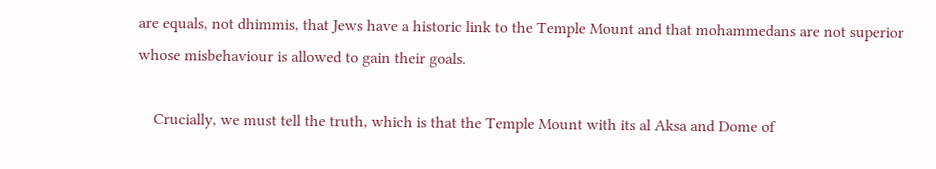are equals, not dhimmis, that Jews have a historic link to the Temple Mount and that mohammedans are not superior whose misbehaviour is allowed to gain their goals.

    Crucially, we must tell the truth, which is that the Temple Mount with its al Aksa and Dome of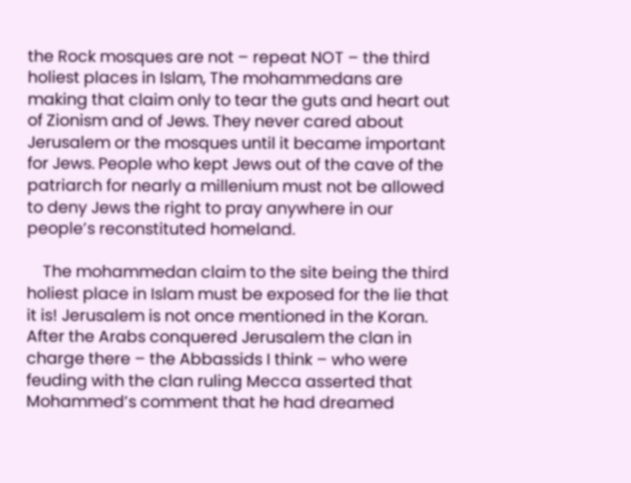the Rock mosques are not – repeat NOT – the third holiest places in Islam, The mohammedans are making that claim only to tear the guts and heart out of Zionism and of Jews. They never cared about Jerusalem or the mosques until it became important for Jews. People who kept Jews out of the cave of the patriarch for nearly a millenium must not be allowed to deny Jews the right to pray anywhere in our people’s reconstituted homeland.

    The mohammedan claim to the site being the third holiest place in Islam must be exposed for the lie that it is! Jerusalem is not once mentioned in the Koran. After the Arabs conquered Jerusalem the clan in charge there – the Abbassids I think – who were feuding with the clan ruling Mecca asserted that Mohammed’s comment that he had dreamed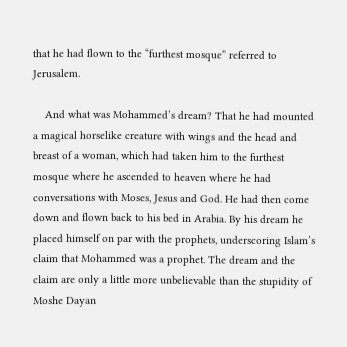that he had flown to the “furthest mosque” referred to Jerusalem.

    And what was Mohammed’s dream? That he had mounted a magical horselike creature with wings and the head and breast of a woman, which had taken him to the furthest mosque where he ascended to heaven where he had conversations with Moses, Jesus and God. He had then come down and flown back to his bed in Arabia. By his dream he placed himself on par with the prophets, underscoring Islam’s claim that Mohammed was a prophet. The dream and the claim are only a little more unbelievable than the stupidity of Moshe Dayan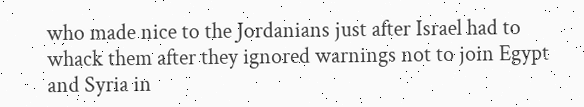who made nice to the Jordanians just after Israel had to whack them after they ignored warnings not to join Egypt and Syria in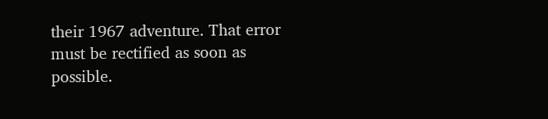their 1967 adventure. That error must be rectified as soon as possible.